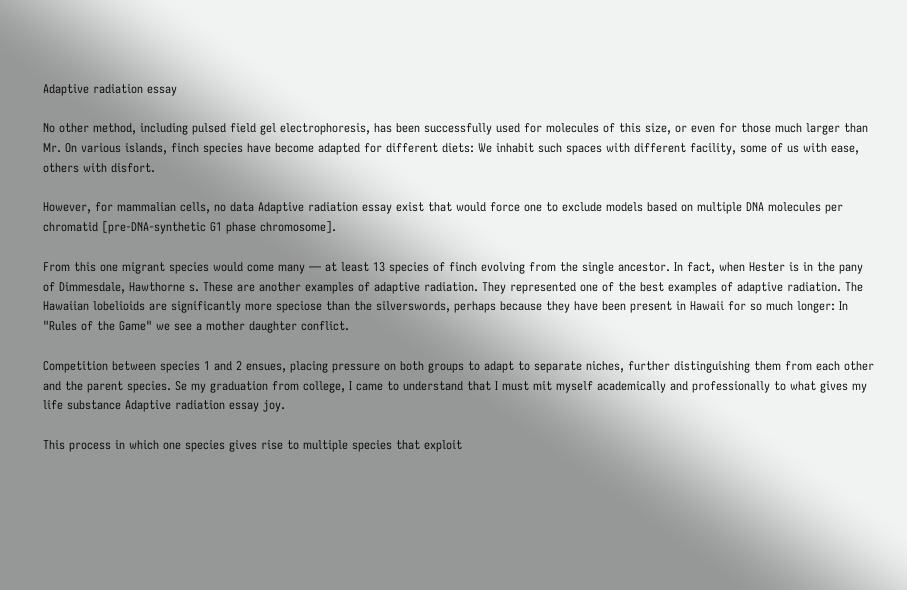Adaptive radiation essay

No other method, including pulsed field gel electrophoresis, has been successfully used for molecules of this size, or even for those much larger than Mr. On various islands, finch species have become adapted for different diets: We inhabit such spaces with different facility, some of us with ease, others with disfort.

However, for mammalian cells, no data Adaptive radiation essay exist that would force one to exclude models based on multiple DNA molecules per chromatid [pre-DNA-synthetic G1 phase chromosome].

From this one migrant species would come many — at least 13 species of finch evolving from the single ancestor. In fact, when Hester is in the pany of Dimmesdale, Hawthorne s. These are another examples of adaptive radiation. They represented one of the best examples of adaptive radiation. The Hawaiian lobelioids are significantly more speciose than the silverswords, perhaps because they have been present in Hawaii for so much longer: In "Rules of the Game" we see a mother daughter conflict.

Competition between species 1 and 2 ensues, placing pressure on both groups to adapt to separate niches, further distinguishing them from each other and the parent species. Se my graduation from college, I came to understand that I must mit myself academically and professionally to what gives my life substance Adaptive radiation essay joy.

This process in which one species gives rise to multiple species that exploit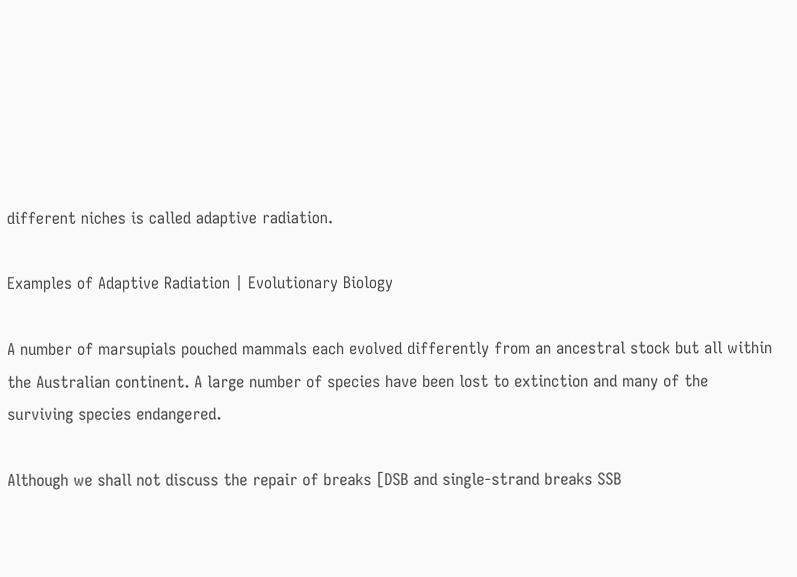different niches is called adaptive radiation.

Examples of Adaptive Radiation | Evolutionary Biology

A number of marsupials pouched mammals each evolved differently from an ancestral stock but all within the Australian continent. A large number of species have been lost to extinction and many of the surviving species endangered.

Although we shall not discuss the repair of breaks [DSB and single-strand breaks SSB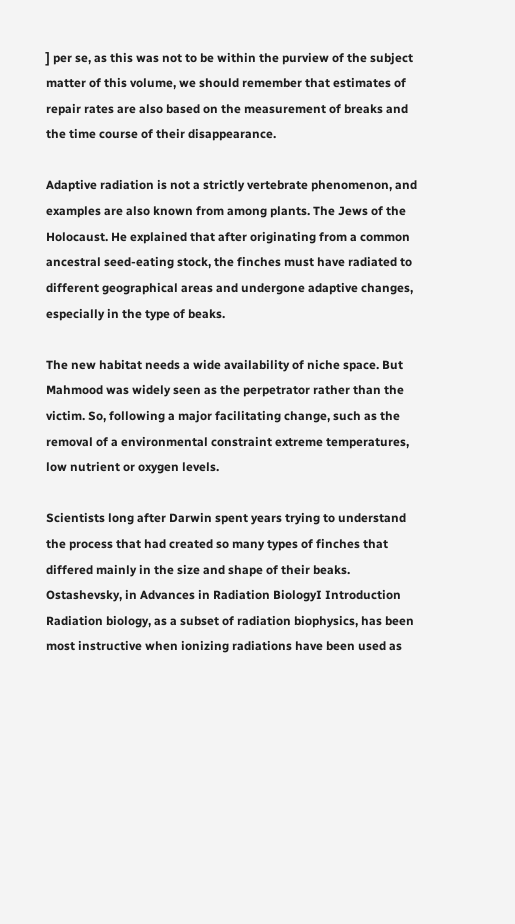] per se, as this was not to be within the purview of the subject matter of this volume, we should remember that estimates of repair rates are also based on the measurement of breaks and the time course of their disappearance.

Adaptive radiation is not a strictly vertebrate phenomenon, and examples are also known from among plants. The Jews of the Holocaust. He explained that after originating from a common ancestral seed-eating stock, the finches must have radiated to different geographical areas and undergone adaptive changes, especially in the type of beaks.

The new habitat needs a wide availability of niche space. But Mahmood was widely seen as the perpetrator rather than the victim. So, following a major facilitating change, such as the removal of a environmental constraint extreme temperatures, low nutrient or oxygen levels.

Scientists long after Darwin spent years trying to understand the process that had created so many types of finches that differed mainly in the size and shape of their beaks. Ostashevsky, in Advances in Radiation BiologyI Introduction Radiation biology, as a subset of radiation biophysics, has been most instructive when ionizing radiations have been used as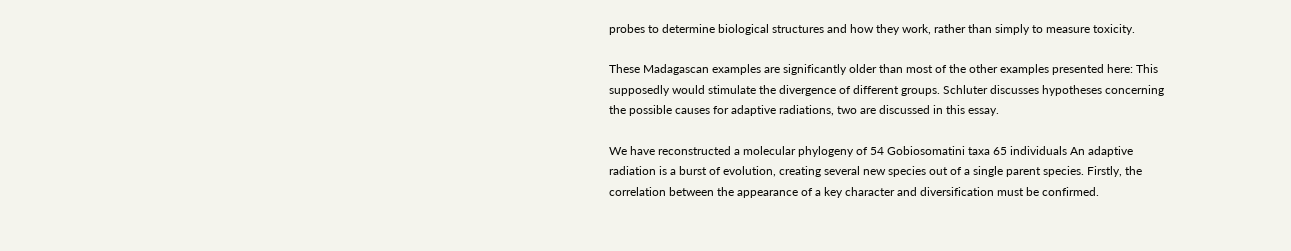probes to determine biological structures and how they work, rather than simply to measure toxicity.

These Madagascan examples are significantly older than most of the other examples presented here: This supposedly would stimulate the divergence of different groups. Schluter discusses hypotheses concerning the possible causes for adaptive radiations, two are discussed in this essay.

We have reconstructed a molecular phylogeny of 54 Gobiosomatini taxa 65 individuals An adaptive radiation is a burst of evolution, creating several new species out of a single parent species. Firstly, the correlation between the appearance of a key character and diversification must be confirmed.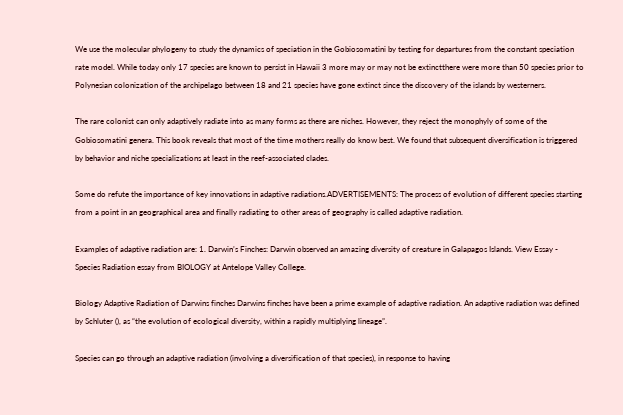We use the molecular phylogeny to study the dynamics of speciation in the Gobiosomatini by testing for departures from the constant speciation rate model. While today only 17 species are known to persist in Hawaii 3 more may or may not be extinctthere were more than 50 species prior to Polynesian colonization of the archipelago between 18 and 21 species have gone extinct since the discovery of the islands by westerners.

The rare colonist can only adaptively radiate into as many forms as there are niches. However, they reject the monophyly of some of the Gobiosomatini genera. This book reveals that most of the time mothers really do know best. We found that subsequent diversification is triggered by behavior and niche specializations at least in the reef-associated clades.

Some do refute the importance of key innovations in adaptive radiations.ADVERTISEMENTS: The process of evolution of different species starting from a point in an geographical area and finally radiating to other areas of geography is called adaptive radiation.

Examples of adaptive radiation are: 1. Darwin’s Finches: Darwin observed an amazing diversity of creature in Galapagos Islands. View Essay - Species Radiation essay from BIOLOGY at Antelope Valley College.

Biology Adaptive Radiation of Darwins finches Darwins finches have been a prime example of adaptive radiation. An adaptive radiation was defined by Schluter (), as “the evolution of ecological diversity, within a rapidly multiplying lineage”.

Species can go through an adaptive radiation (involving a diversification of that species), in response to having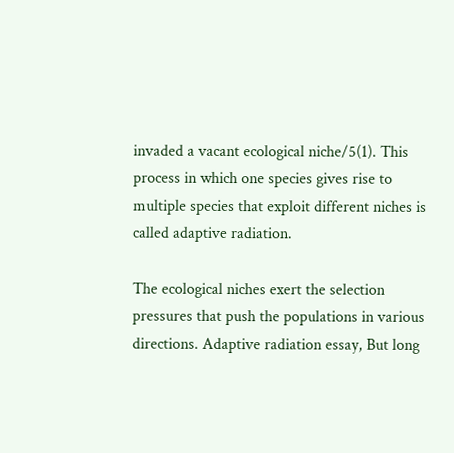invaded a vacant ecological niche/5(1). This process in which one species gives rise to multiple species that exploit different niches is called adaptive radiation.

The ecological niches exert the selection pressures that push the populations in various directions. Adaptive radiation essay, But long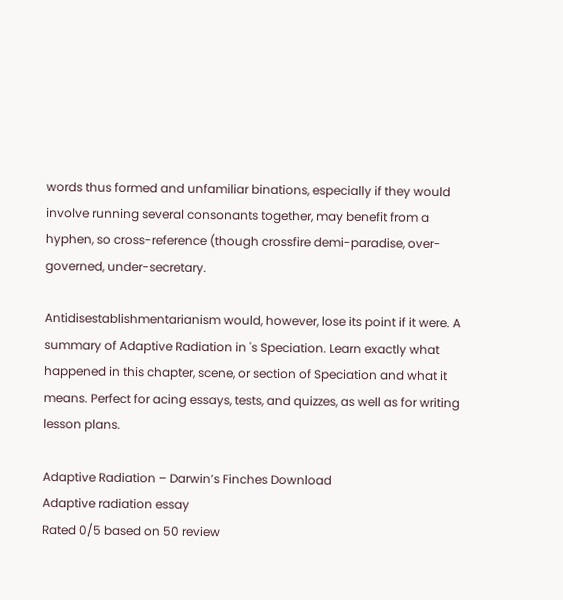words thus formed and unfamiliar binations, especially if they would involve running several consonants together, may benefit from a hyphen, so cross-reference (though crossfire demi-paradise, over-governed, under-secretary.

Antidisestablishmentarianism would, however, lose its point if it were. A summary of Adaptive Radiation in 's Speciation. Learn exactly what happened in this chapter, scene, or section of Speciation and what it means. Perfect for acing essays, tests, and quizzes, as well as for writing lesson plans.

Adaptive Radiation – Darwin’s Finches Download
Adaptive radiation essay
Rated 0/5 based on 50 review